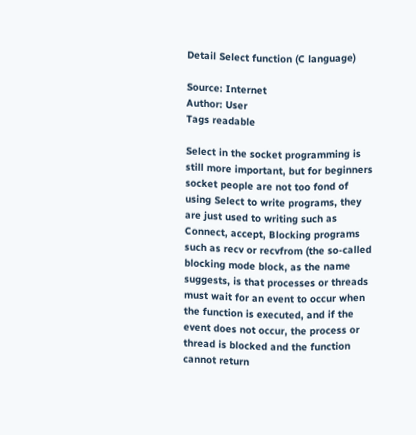Detail Select function (C language)

Source: Internet
Author: User
Tags readable

Select in the socket programming is still more important, but for beginners socket people are not too fond of using Select to write programs, they are just used to writing such as Connect, accept, Blocking programs such as recv or recvfrom (the so-called blocking mode block, as the name suggests, is that processes or threads must wait for an event to occur when the function is executed, and if the event does not occur, the process or thread is blocked and the function cannot return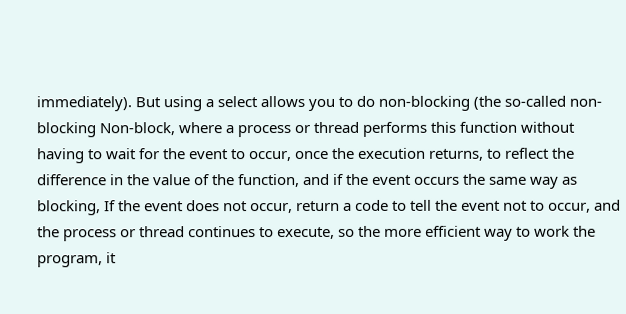immediately). But using a select allows you to do non-blocking (the so-called non-blocking Non-block, where a process or thread performs this function without having to wait for the event to occur, once the execution returns, to reflect the difference in the value of the function, and if the event occurs the same way as blocking, If the event does not occur, return a code to tell the event not to occur, and the process or thread continues to execute, so the more efficient way to work the program, it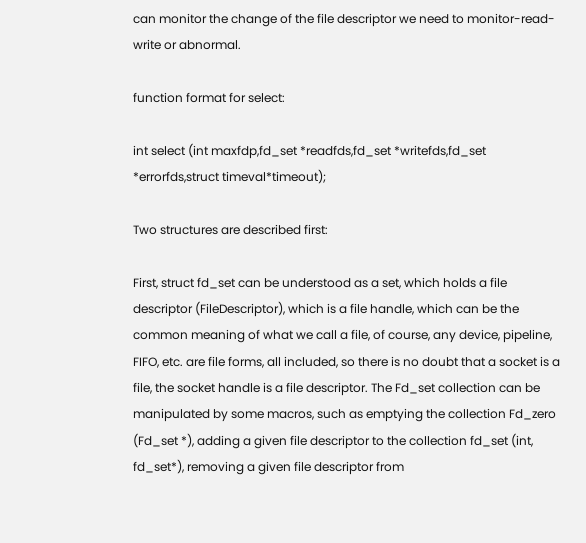can monitor the change of the file descriptor we need to monitor-read-write or abnormal.

function format for select:

int select (int maxfdp,fd_set *readfds,fd_set *writefds,fd_set *errorfds,struct timeval*timeout);

Two structures are described first:

First, struct fd_set can be understood as a set, which holds a file descriptor (FileDescriptor), which is a file handle, which can be the common meaning of what we call a file, of course, any device, pipeline, FIFO, etc. are file forms, all included, so there is no doubt that a socket is a file, the socket handle is a file descriptor. The Fd_set collection can be manipulated by some macros, such as emptying the collection Fd_zero (Fd_set *), adding a given file descriptor to the collection fd_set (int, fd_set*), removing a given file descriptor from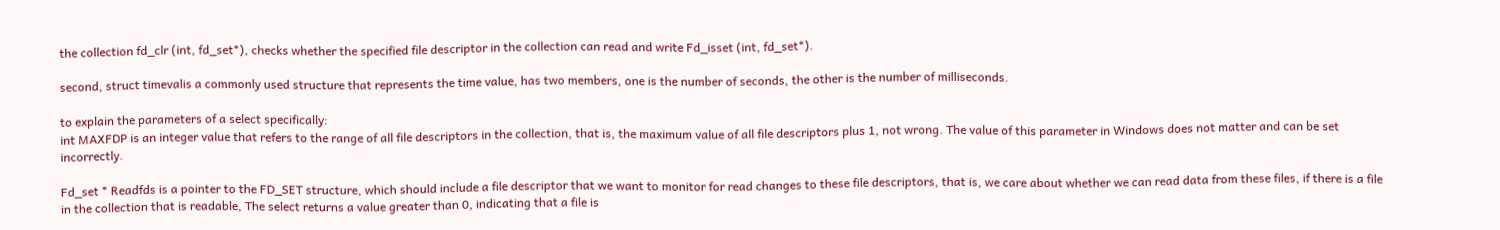the collection fd_clr (int, fd_set*), checks whether the specified file descriptor in the collection can read and write Fd_isset (int, fd_set*).

second, struct timevalis a commonly used structure that represents the time value, has two members, one is the number of seconds, the other is the number of milliseconds.

to explain the parameters of a select specifically:
int MAXFDP is an integer value that refers to the range of all file descriptors in the collection, that is, the maximum value of all file descriptors plus 1, not wrong. The value of this parameter in Windows does not matter and can be set incorrectly.

Fd_set * Readfds is a pointer to the FD_SET structure, which should include a file descriptor that we want to monitor for read changes to these file descriptors, that is, we care about whether we can read data from these files, if there is a file in the collection that is readable, The select returns a value greater than 0, indicating that a file is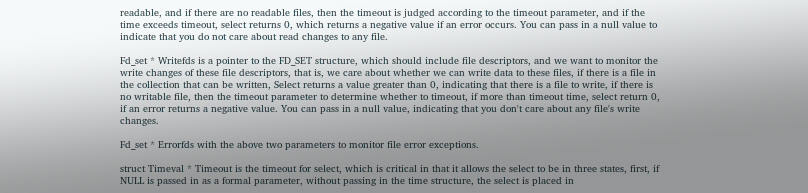readable, and if there are no readable files, then the timeout is judged according to the timeout parameter, and if the time exceeds timeout, select returns 0, which returns a negative value if an error occurs. You can pass in a null value to indicate that you do not care about read changes to any file.

Fd_set * Writefds is a pointer to the FD_SET structure, which should include file descriptors, and we want to monitor the write changes of these file descriptors, that is, we care about whether we can write data to these files, if there is a file in the collection that can be written, Select returns a value greater than 0, indicating that there is a file to write, if there is no writable file, then the timeout parameter to determine whether to timeout, if more than timeout time, select return 0, if an error returns a negative value. You can pass in a null value, indicating that you don't care about any file's write changes.

Fd_set * Errorfds with the above two parameters to monitor file error exceptions.

struct Timeval * Timeout is the timeout for select, which is critical in that it allows the select to be in three states, first, if NULL is passed in as a formal parameter, without passing in the time structure, the select is placed in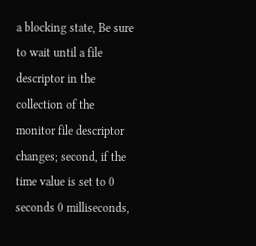a blocking state, Be sure to wait until a file descriptor in the collection of the monitor file descriptor changes; second, if the time value is set to 0 seconds 0 milliseconds,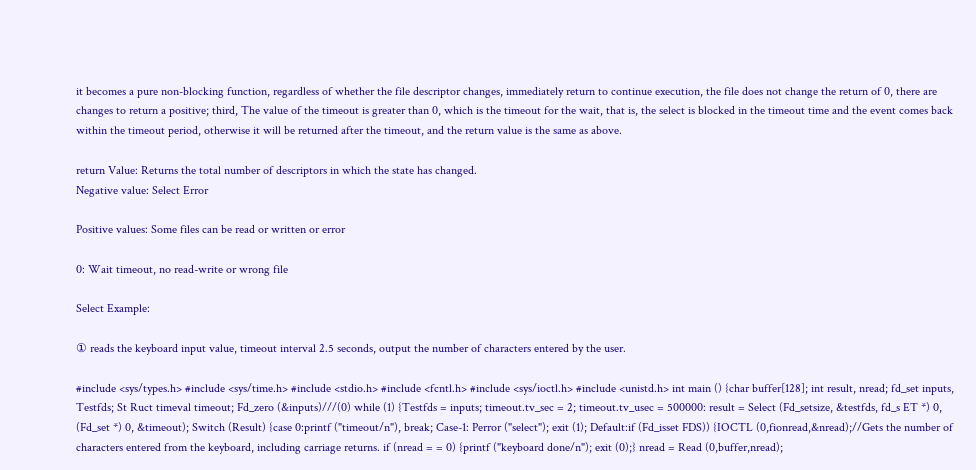it becomes a pure non-blocking function, regardless of whether the file descriptor changes, immediately return to continue execution, the file does not change the return of 0, there are changes to return a positive; third, The value of the timeout is greater than 0, which is the timeout for the wait, that is, the select is blocked in the timeout time and the event comes back within the timeout period, otherwise it will be returned after the timeout, and the return value is the same as above.

return Value: Returns the total number of descriptors in which the state has changed.
Negative value: Select Error

Positive values: Some files can be read or written or error

0: Wait timeout, no read-write or wrong file

Select Example:

① reads the keyboard input value, timeout interval 2.5 seconds, output the number of characters entered by the user.

#include <sys/types.h> #include <sys/time.h> #include <stdio.h> #include <fcntl.h> #include <sys/ioctl.h> #include <unistd.h> int main () {char buffer[128]; int result, nread; fd_set inputs, Testfds; St Ruct timeval timeout; Fd_zero (&inputs)///(0) while (1) {Testfds = inputs; timeout.tv_sec = 2; timeout.tv_usec = 500000: result = Select (Fd_setsize, &testfds, fd_s ET *) 0, (Fd_set *) 0, &timeout); Switch (Result) {case 0:printf ("timeout/n"), break; Case-1: Perror ("select"); exit (1); Default:if (Fd_isset FDS)) {IOCTL (0,fionread,&nread);//Gets the number of characters entered from the keyboard, including carriage returns. if (nread = = 0) {printf ("keyboard done/n"); exit (0);} nread = Read (0,buffer,nread);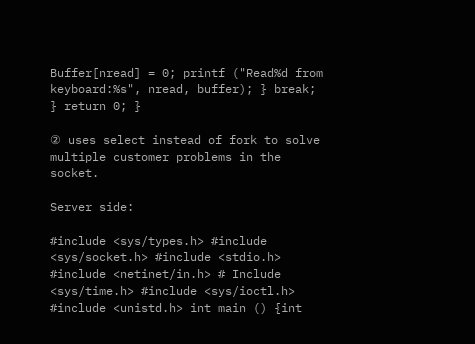Buffer[nread] = 0; printf ("Read%d from keyboard:%s", nread, buffer); } break; } return 0; }

② uses select instead of fork to solve multiple customer problems in the socket.

Server side:

#include <sys/types.h> #include <sys/socket.h> #include <stdio.h> #include <netinet/in.h> # Include <sys/time.h> #include <sys/ioctl.h> #include <unistd.h> int main () {int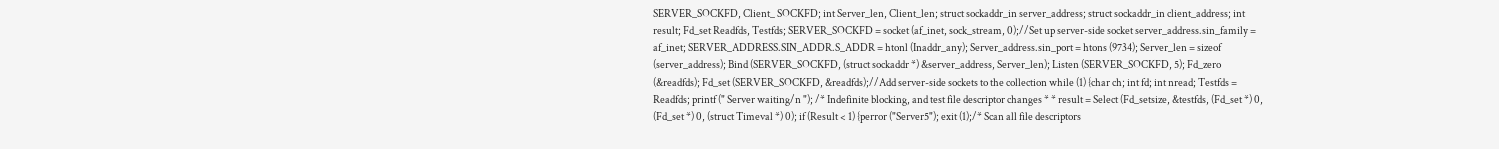SERVER_SOCKFD, Client_ SOCKFD; int Server_len, Client_len; struct sockaddr_in server_address; struct sockaddr_in client_address; int result; Fd_set Readfds, Testfds; SERVER_SOCKFD = socket (af_inet, sock_stream, 0);//Set up server-side socket server_address.sin_family = af_inet; SERVER_ADDRESS.SIN_ADDR.S_ADDR = htonl (Inaddr_any); Server_address.sin_port = htons (9734); Server_len = sizeof (server_address); Bind (SERVER_SOCKFD, (struct sockaddr *) &server_address, Server_len); Listen (SERVER_SOCKFD, 5); Fd_zero (&readfds); Fd_set (SERVER_SOCKFD, &readfds);//Add server-side sockets to the collection while (1) {char ch; int fd; int nread; Testfds = Readfds; printf (" Server waiting/n "); /* Indefinite blocking, and test file descriptor changes * * result = Select (Fd_setsize, &testfds, (Fd_set *) 0, (Fd_set *) 0, (struct Timeval *) 0); if (Result < 1) {perror ("Server5"); exit (1);/* Scan all file descriptors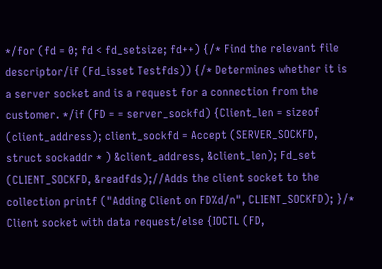*/for (fd = 0; fd < fd_setsize; fd++) {/* Find the relevant file descriptor/if (Fd_isset Testfds)) {/* Determines whether it is a server socket and is a request for a connection from the customer. */if (FD = = server_sockfd) {Client_len = sizeof (client_address); client_sockfd = Accept (SERVER_SOCKFD, struct sockaddr * ) &client_address, &client_len); Fd_set (CLIENT_SOCKFD, &readfds);//Adds the client socket to the collection printf ("Adding Client on FD%d/n", CLIENT_SOCKFD); }/* Client socket with data request/else {IOCTL (FD,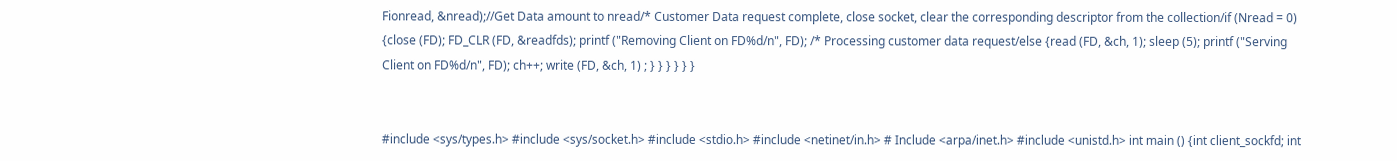Fionread, &nread);//Get Data amount to nread/* Customer Data request complete, close socket, clear the corresponding descriptor from the collection/if (Nread = 0) {close (FD); FD_CLR (FD, &readfds); printf ("Removing Client on FD%d/n", FD); /* Processing customer data request/else {read (FD, &ch, 1); sleep (5); printf ("Serving Client on FD%d/n", FD); ch++; write (FD, &ch, 1) ; } } } } } }


#include <sys/types.h> #include <sys/socket.h> #include <stdio.h> #include <netinet/in.h> # Include <arpa/inet.h> #include <unistd.h> int main () {int client_sockfd; int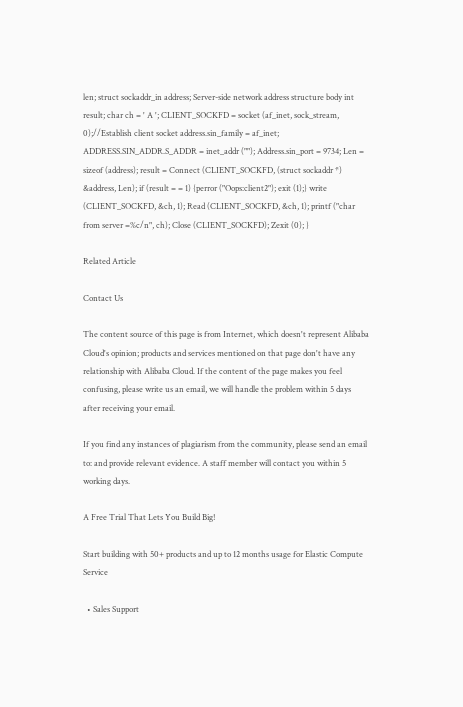len; struct sockaddr_in address; Server-side network address structure body int result; char ch = ' A '; CLIENT_SOCKFD = socket (af_inet, sock_stream, 0);//Establish client socket address.sin_family = af_inet; ADDRESS.SIN_ADDR.S_ADDR = inet_addr (""); Address.sin_port = 9734; Len = sizeof (address); result = Connect (CLIENT_SOCKFD, (struct sockaddr *) &address, Len); if (result = = 1) {perror ("Oops:client2"); exit (1);} write (CLIENT_SOCKFD, &ch, 1); Read (CLIENT_SOCKFD, &ch, 1); printf ("char from server =%c/n", ch); Close (CLIENT_SOCKFD); Zexit (0); }

Related Article

Contact Us

The content source of this page is from Internet, which doesn't represent Alibaba Cloud's opinion; products and services mentioned on that page don't have any relationship with Alibaba Cloud. If the content of the page makes you feel confusing, please write us an email, we will handle the problem within 5 days after receiving your email.

If you find any instances of plagiarism from the community, please send an email to: and provide relevant evidence. A staff member will contact you within 5 working days.

A Free Trial That Lets You Build Big!

Start building with 50+ products and up to 12 months usage for Elastic Compute Service

  • Sales Support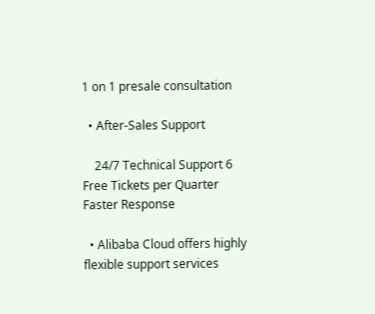1 on 1 presale consultation

  • After-Sales Support

    24/7 Technical Support 6 Free Tickets per Quarter Faster Response

  • Alibaba Cloud offers highly flexible support services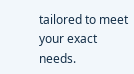tailored to meet your exact needs.